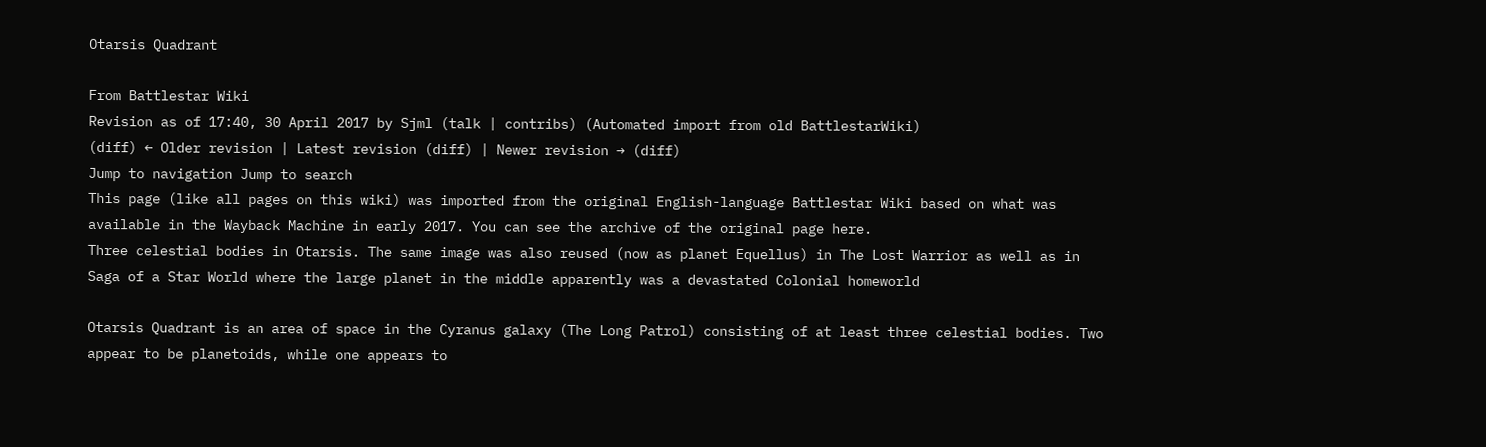Otarsis Quadrant

From Battlestar Wiki
Revision as of 17:40, 30 April 2017 by Sjml (talk | contribs) (Automated import from old BattlestarWiki)
(diff) ← Older revision | Latest revision (diff) | Newer revision → (diff)
Jump to navigation Jump to search
This page (like all pages on this wiki) was imported from the original English-language Battlestar Wiki based on what was available in the Wayback Machine in early 2017. You can see the archive of the original page here.
Three celestial bodies in Otarsis. The same image was also reused (now as planet Equellus) in The Lost Warrior as well as in Saga of a Star World where the large planet in the middle apparently was a devastated Colonial homeworld

Otarsis Quadrant is an area of space in the Cyranus galaxy (The Long Patrol) consisting of at least three celestial bodies. Two appear to be planetoids, while one appears to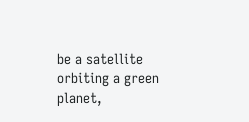be a satellite orbiting a green planet,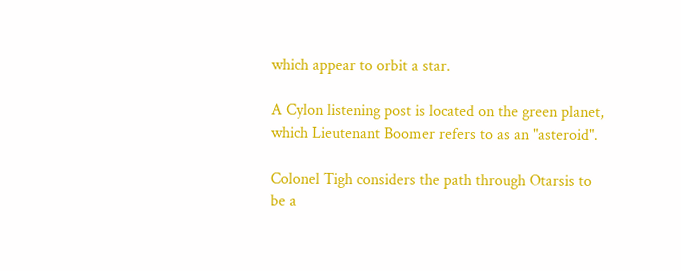which appear to orbit a star.

A Cylon listening post is located on the green planet, which Lieutenant Boomer refers to as an "asteroid".

Colonel Tigh considers the path through Otarsis to be a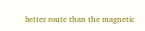better route than the magnetic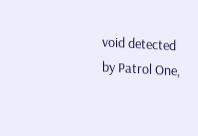void detected by Patrol One,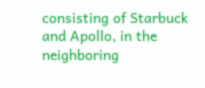consisting of Starbuck and Apollo, in the neighboring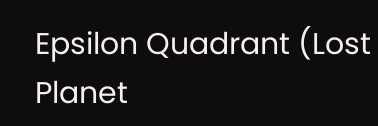Epsilon Quadrant (Lost Planet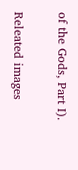of the Gods, Part I).

Releated images